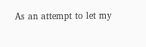As an attempt to let my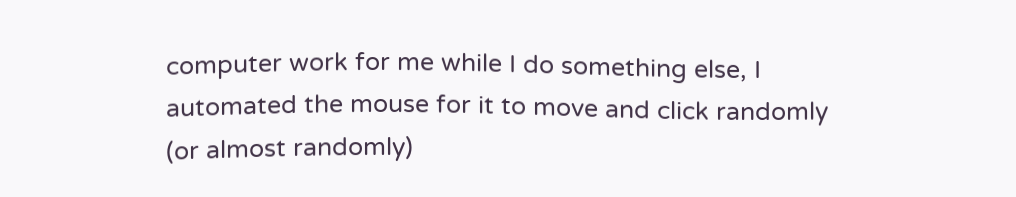computer work for me while I do something else, I automated the mouse for it to move and click randomly (or almost randomly)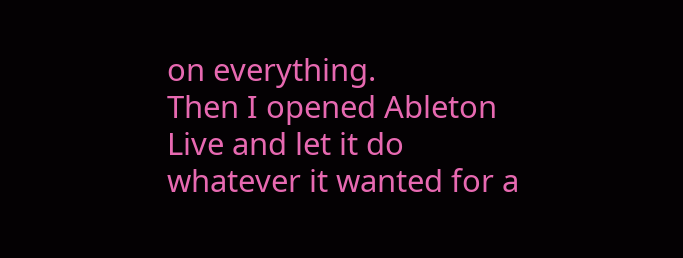on everything.
Then I opened Ableton Live and let it do whatever it wanted for a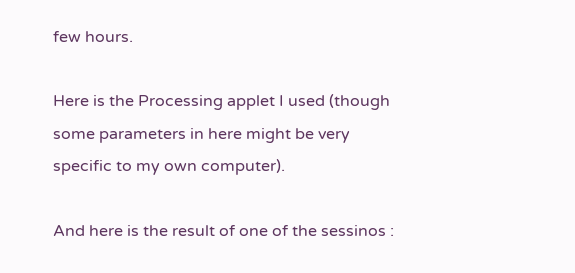few hours.

Here is the Processing applet I used (though some parameters in here might be very specific to my own computer).

And here is the result of one of the sessinos :